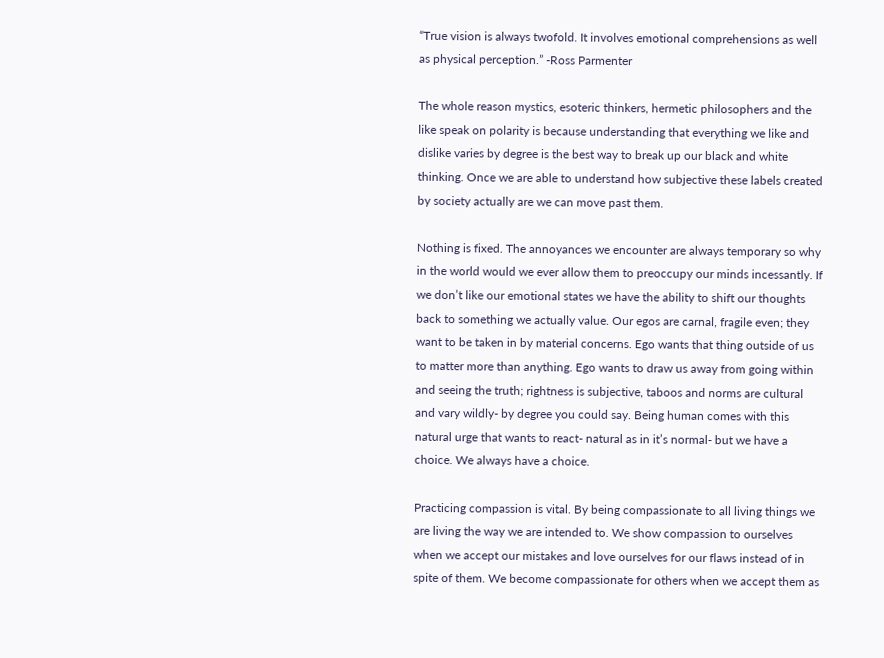“True vision is always twofold. It involves emotional comprehensions as well as physical perception.” -Ross Parmenter

The whole reason mystics, esoteric thinkers, hermetic philosophers and the like speak on polarity is because understanding that everything we like and dislike varies by degree is the best way to break up our black and white thinking. Once we are able to understand how subjective these labels created by society actually are we can move past them.

Nothing is fixed. The annoyances we encounter are always temporary so why in the world would we ever allow them to preoccupy our minds incessantly. If we don’t like our emotional states we have the ability to shift our thoughts back to something we actually value. Our egos are carnal, fragile even; they want to be taken in by material concerns. Ego wants that thing outside of us to matter more than anything. Ego wants to draw us away from going within and seeing the truth; rightness is subjective, taboos and norms are cultural and vary wildly- by degree you could say. Being human comes with this natural urge that wants to react- natural as in it’s normal- but we have a choice. We always have a choice.

Practicing compassion is vital. By being compassionate to all living things we are living the way we are intended to. We show compassion to ourselves when we accept our mistakes and love ourselves for our flaws instead of in spite of them. We become compassionate for others when we accept them as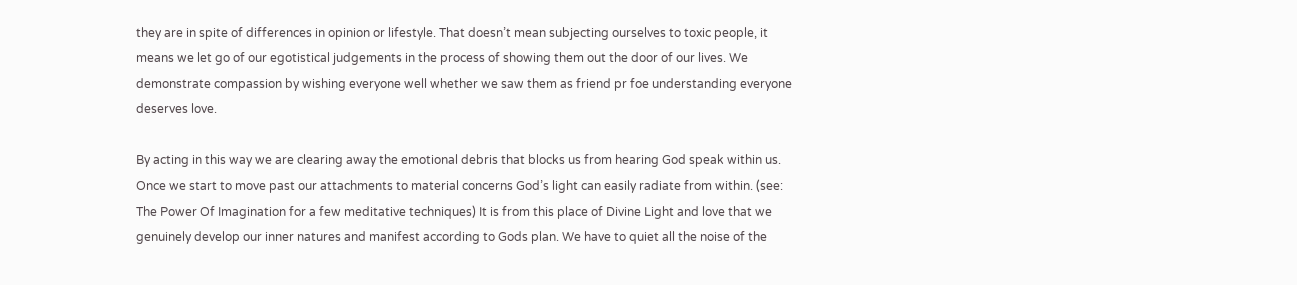they are in spite of differences in opinion or lifestyle. That doesn’t mean subjecting ourselves to toxic people, it means we let go of our egotistical judgements in the process of showing them out the door of our lives. We demonstrate compassion by wishing everyone well whether we saw them as friend pr foe understanding everyone deserves love.

By acting in this way we are clearing away the emotional debris that blocks us from hearing God speak within us. Once we start to move past our attachments to material concerns God’s light can easily radiate from within. (see: The Power Of Imagination for a few meditative techniques) It is from this place of Divine Light and love that we genuinely develop our inner natures and manifest according to Gods plan. We have to quiet all the noise of the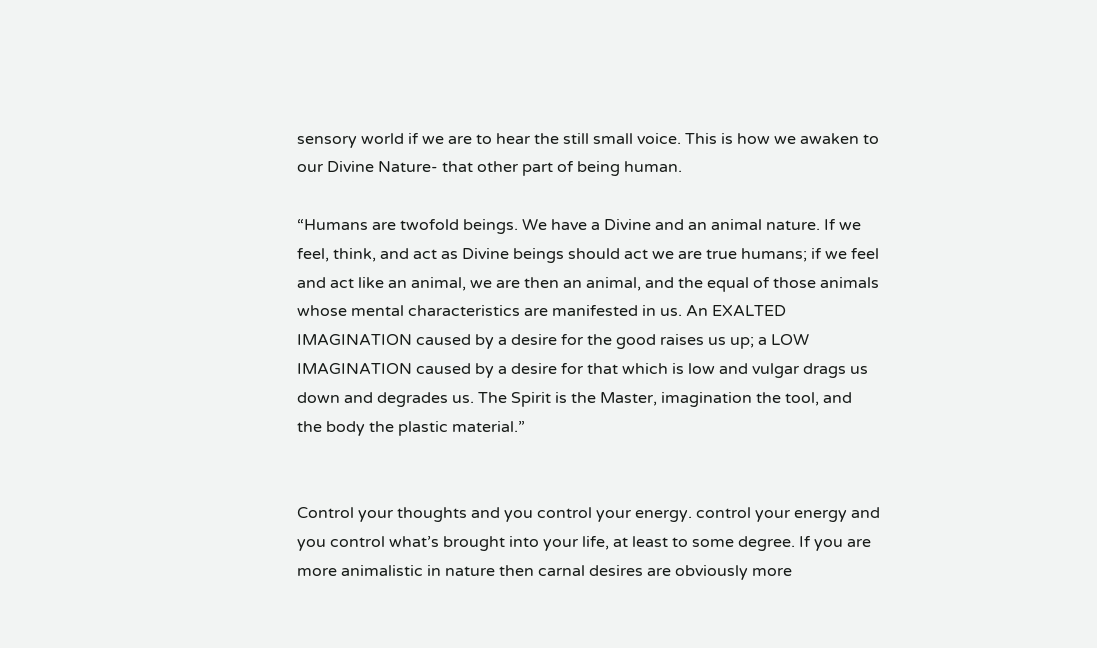sensory world if we are to hear the still small voice. This is how we awaken to our Divine Nature- that other part of being human.

“Humans are twofold beings. We have a Divine and an animal nature. If we feel, think, and act as Divine beings should act we are true humans; if we feel and act like an animal, we are then an animal, and the equal of those animals whose mental characteristics are manifested in us. An EXALTED IMAGINATION caused by a desire for the good raises us up; a LOW IMAGINATION caused by a desire for that which is low and vulgar drags us down and degrades us. The Spirit is the Master, imagination the tool, and the body the plastic material.”


Control your thoughts and you control your energy. control your energy and you control what’s brought into your life, at least to some degree. If you are more animalistic in nature then carnal desires are obviously more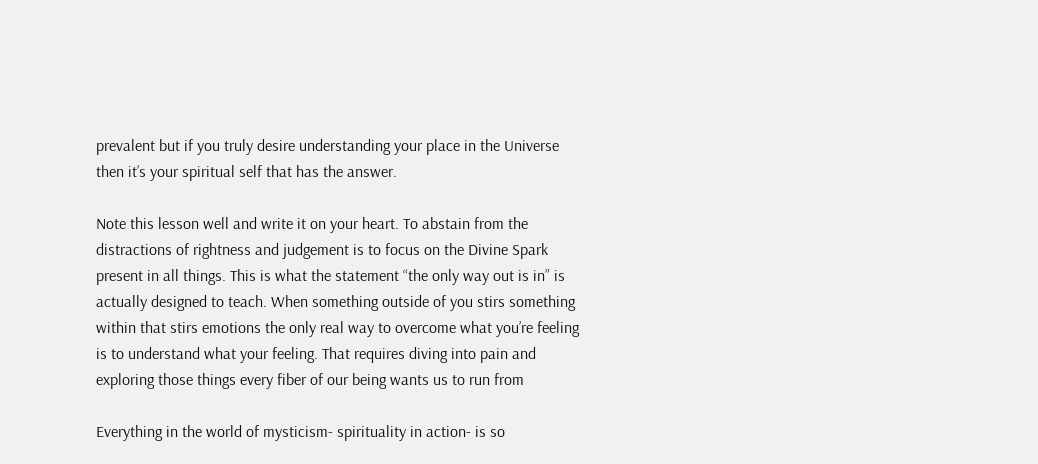prevalent but if you truly desire understanding your place in the Universe then it’s your spiritual self that has the answer.

Note this lesson well and write it on your heart. To abstain from the distractions of rightness and judgement is to focus on the Divine Spark present in all things. This is what the statement “the only way out is in” is actually designed to teach. When something outside of you stirs something within that stirs emotions the only real way to overcome what you’re feeling is to understand what your feeling. That requires diving into pain and exploring those things every fiber of our being wants us to run from

Everything in the world of mysticism- spirituality in action- is so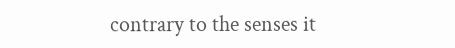contrary to the senses it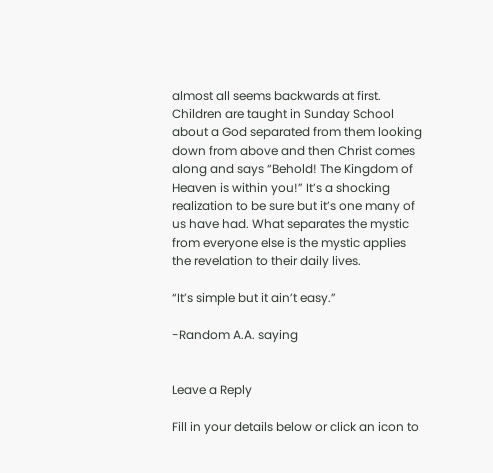almost all seems backwards at first. Children are taught in Sunday School about a God separated from them looking down from above and then Christ comes along and says “Behold! The Kingdom of Heaven is within you!” It’s a shocking realization to be sure but it’s one many of us have had. What separates the mystic from everyone else is the mystic applies the revelation to their daily lives.

“It’s simple but it ain’t easy.”

-Random A.A. saying


Leave a Reply

Fill in your details below or click an icon to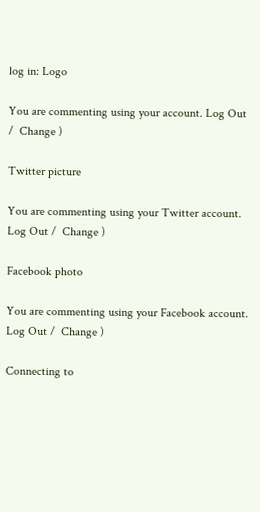log in: Logo

You are commenting using your account. Log Out /  Change )

Twitter picture

You are commenting using your Twitter account. Log Out /  Change )

Facebook photo

You are commenting using your Facebook account. Log Out /  Change )

Connecting to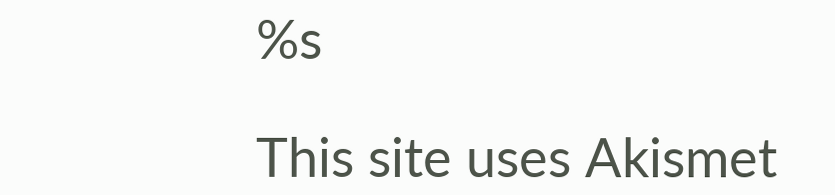%s

This site uses Akismet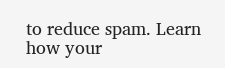to reduce spam. Learn how your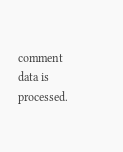comment data is processed.